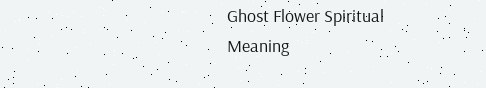Ghost Flower Spiritual Meaning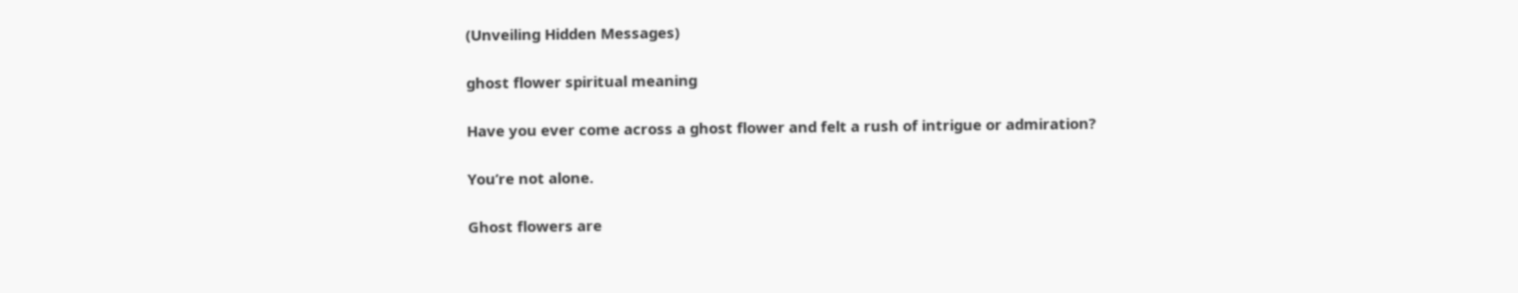(Unveiling Hidden Messages)

ghost flower spiritual meaning

Have you ever come across a ghost flower and felt a rush of intrigue or admiration?

You’re not alone.

Ghost flowers are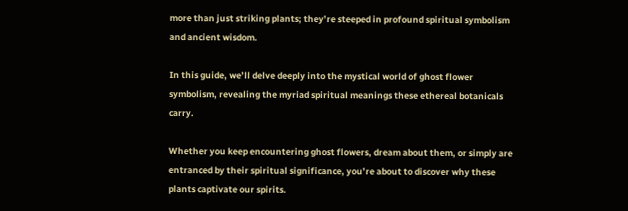more than just striking plants; they’re steeped in profound spiritual symbolism and ancient wisdom.

In this guide, we’ll delve deeply into the mystical world of ghost flower symbolism, revealing the myriad spiritual meanings these ethereal botanicals carry.

Whether you keep encountering ghost flowers, dream about them, or simply are entranced by their spiritual significance, you’re about to discover why these plants captivate our spirits.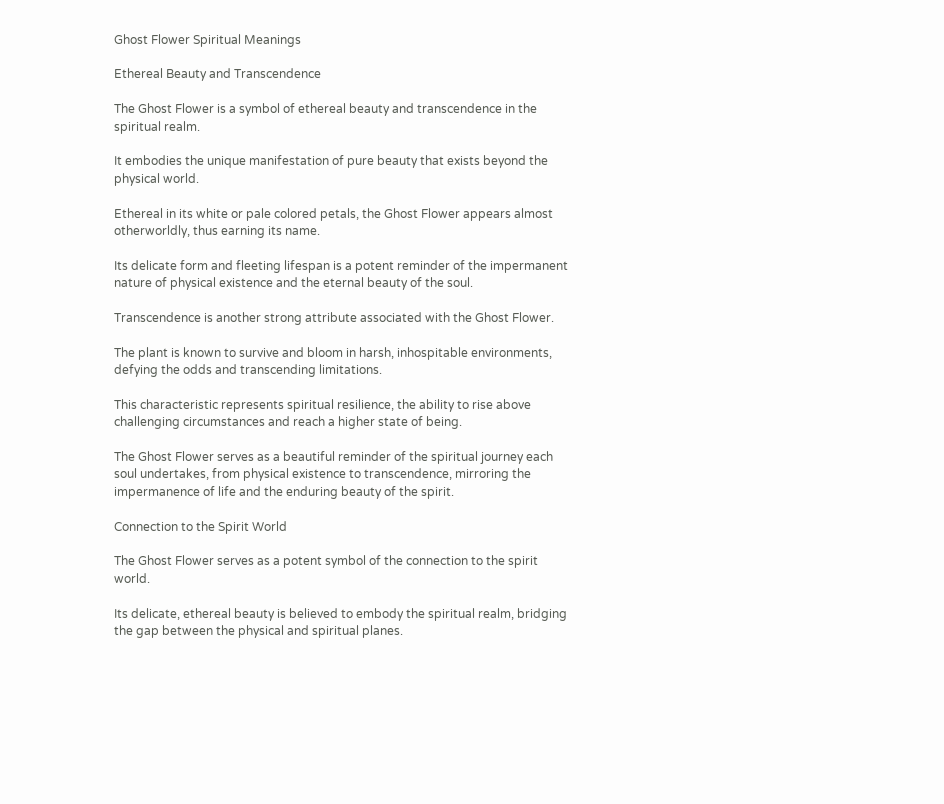Ghost Flower Spiritual Meanings

Ethereal Beauty and Transcendence

The Ghost Flower is a symbol of ethereal beauty and transcendence in the spiritual realm.

It embodies the unique manifestation of pure beauty that exists beyond the physical world.

Ethereal in its white or pale colored petals, the Ghost Flower appears almost otherworldly, thus earning its name.

Its delicate form and fleeting lifespan is a potent reminder of the impermanent nature of physical existence and the eternal beauty of the soul.

Transcendence is another strong attribute associated with the Ghost Flower.

The plant is known to survive and bloom in harsh, inhospitable environments, defying the odds and transcending limitations.

This characteristic represents spiritual resilience, the ability to rise above challenging circumstances and reach a higher state of being.

The Ghost Flower serves as a beautiful reminder of the spiritual journey each soul undertakes, from physical existence to transcendence, mirroring the impermanence of life and the enduring beauty of the spirit.

Connection to the Spirit World

The Ghost Flower serves as a potent symbol of the connection to the spirit world.

Its delicate, ethereal beauty is believed to embody the spiritual realm, bridging the gap between the physical and spiritual planes.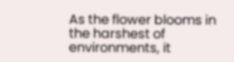As the flower blooms in the harshest of environments, it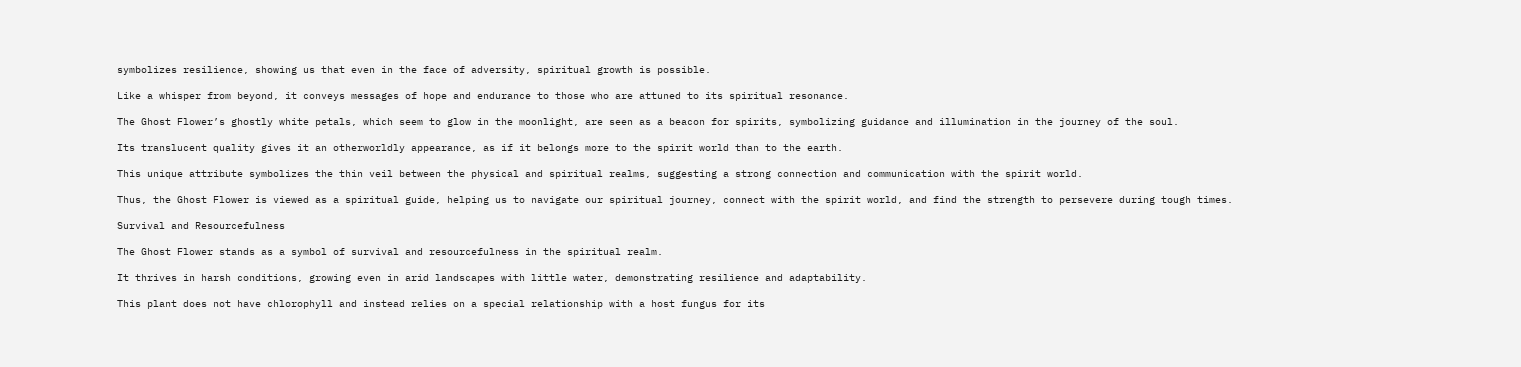symbolizes resilience, showing us that even in the face of adversity, spiritual growth is possible.

Like a whisper from beyond, it conveys messages of hope and endurance to those who are attuned to its spiritual resonance.

The Ghost Flower’s ghostly white petals, which seem to glow in the moonlight, are seen as a beacon for spirits, symbolizing guidance and illumination in the journey of the soul.

Its translucent quality gives it an otherworldly appearance, as if it belongs more to the spirit world than to the earth.

This unique attribute symbolizes the thin veil between the physical and spiritual realms, suggesting a strong connection and communication with the spirit world.

Thus, the Ghost Flower is viewed as a spiritual guide, helping us to navigate our spiritual journey, connect with the spirit world, and find the strength to persevere during tough times.

Survival and Resourcefulness

The Ghost Flower stands as a symbol of survival and resourcefulness in the spiritual realm.

It thrives in harsh conditions, growing even in arid landscapes with little water, demonstrating resilience and adaptability.

This plant does not have chlorophyll and instead relies on a special relationship with a host fungus for its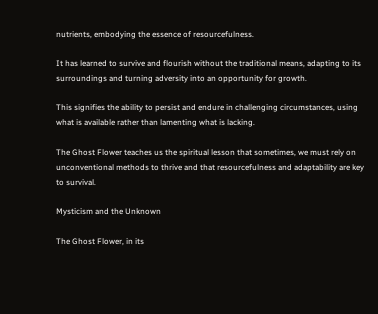nutrients, embodying the essence of resourcefulness.

It has learned to survive and flourish without the traditional means, adapting to its surroundings and turning adversity into an opportunity for growth.

This signifies the ability to persist and endure in challenging circumstances, using what is available rather than lamenting what is lacking.

The Ghost Flower teaches us the spiritual lesson that sometimes, we must rely on unconventional methods to thrive and that resourcefulness and adaptability are key to survival.

Mysticism and the Unknown

The Ghost Flower, in its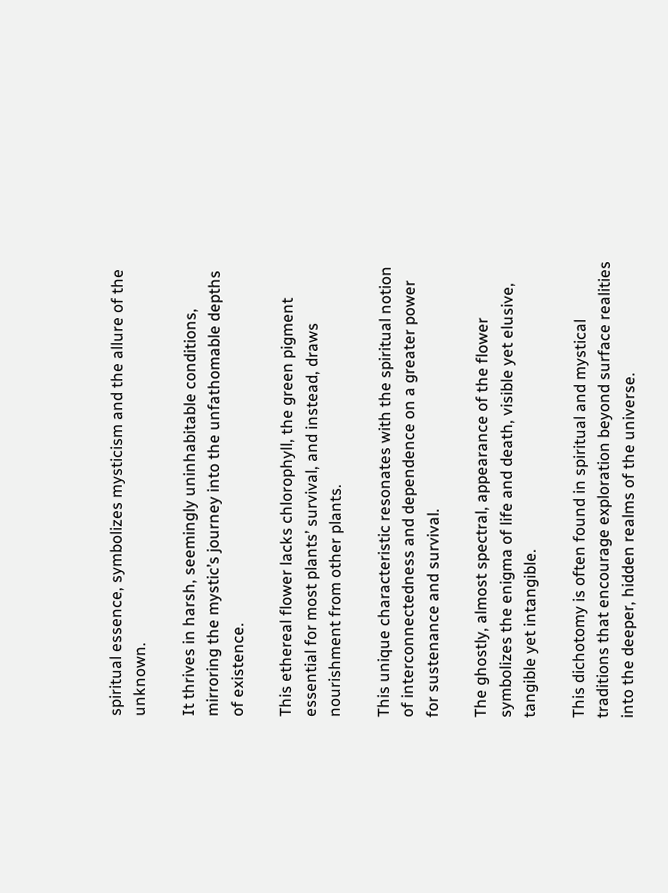spiritual essence, symbolizes mysticism and the allure of the unknown.

It thrives in harsh, seemingly uninhabitable conditions, mirroring the mystic’s journey into the unfathomable depths of existence.

This ethereal flower lacks chlorophyll, the green pigment essential for most plants’ survival, and instead, draws nourishment from other plants.

This unique characteristic resonates with the spiritual notion of interconnectedness and dependence on a greater power for sustenance and survival.

The ghostly, almost spectral, appearance of the flower symbolizes the enigma of life and death, visible yet elusive, tangible yet intangible.

This dichotomy is often found in spiritual and mystical traditions that encourage exploration beyond surface realities into the deeper, hidden realms of the universe.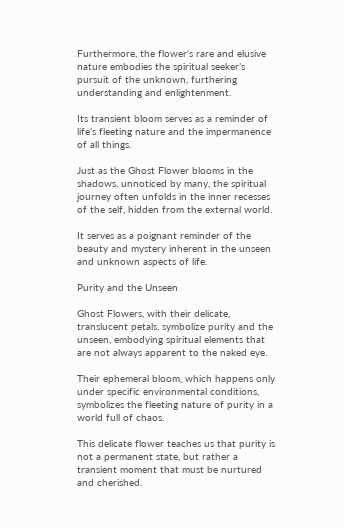Furthermore, the flower’s rare and elusive nature embodies the spiritual seeker’s pursuit of the unknown, furthering understanding and enlightenment.

Its transient bloom serves as a reminder of life’s fleeting nature and the impermanence of all things.

Just as the Ghost Flower blooms in the shadows, unnoticed by many, the spiritual journey often unfolds in the inner recesses of the self, hidden from the external world.

It serves as a poignant reminder of the beauty and mystery inherent in the unseen and unknown aspects of life.

Purity and the Unseen

Ghost Flowers, with their delicate, translucent petals, symbolize purity and the unseen, embodying spiritual elements that are not always apparent to the naked eye.

Their ephemeral bloom, which happens only under specific environmental conditions, symbolizes the fleeting nature of purity in a world full of chaos.

This delicate flower teaches us that purity is not a permanent state, but rather a transient moment that must be nurtured and cherished.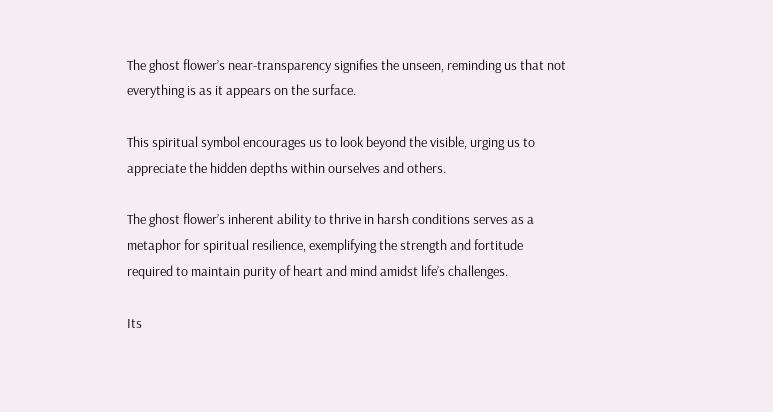The ghost flower’s near-transparency signifies the unseen, reminding us that not everything is as it appears on the surface.

This spiritual symbol encourages us to look beyond the visible, urging us to appreciate the hidden depths within ourselves and others.

The ghost flower’s inherent ability to thrive in harsh conditions serves as a metaphor for spiritual resilience, exemplifying the strength and fortitude required to maintain purity of heart and mind amidst life’s challenges.

Its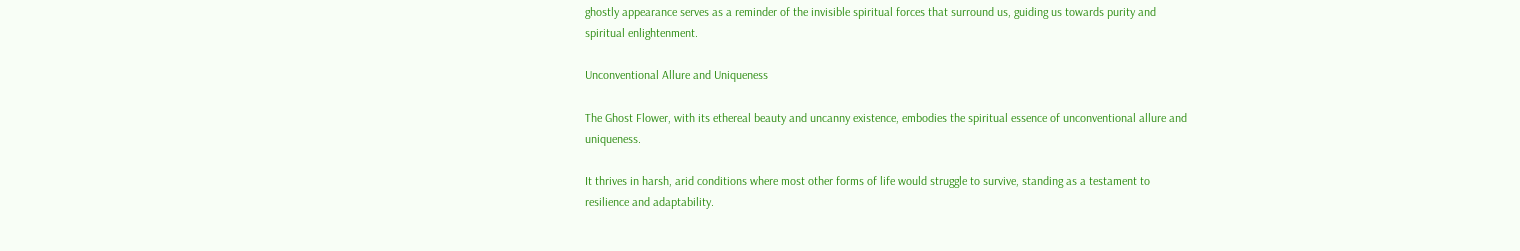ghostly appearance serves as a reminder of the invisible spiritual forces that surround us, guiding us towards purity and spiritual enlightenment.

Unconventional Allure and Uniqueness

The Ghost Flower, with its ethereal beauty and uncanny existence, embodies the spiritual essence of unconventional allure and uniqueness.

It thrives in harsh, arid conditions where most other forms of life would struggle to survive, standing as a testament to resilience and adaptability.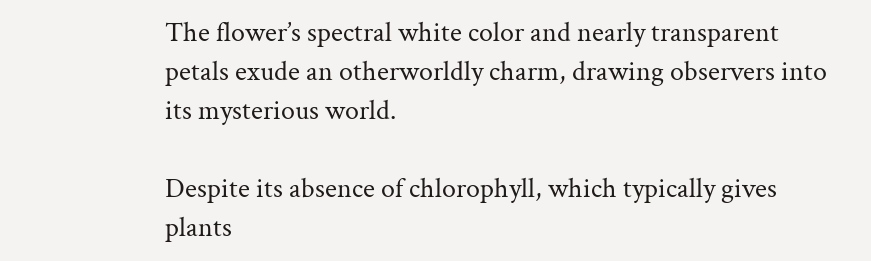The flower’s spectral white color and nearly transparent petals exude an otherworldly charm, drawing observers into its mysterious world.

Despite its absence of chlorophyll, which typically gives plants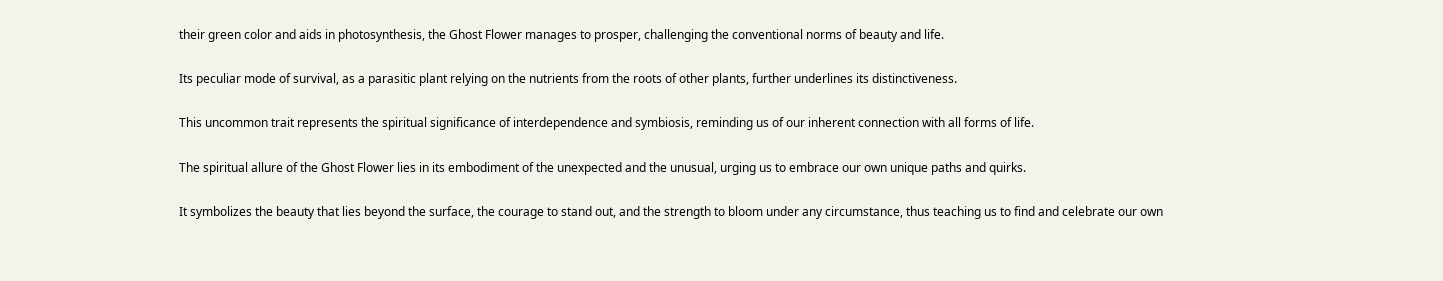their green color and aids in photosynthesis, the Ghost Flower manages to prosper, challenging the conventional norms of beauty and life.

Its peculiar mode of survival, as a parasitic plant relying on the nutrients from the roots of other plants, further underlines its distinctiveness.

This uncommon trait represents the spiritual significance of interdependence and symbiosis, reminding us of our inherent connection with all forms of life.

The spiritual allure of the Ghost Flower lies in its embodiment of the unexpected and the unusual, urging us to embrace our own unique paths and quirks.

It symbolizes the beauty that lies beyond the surface, the courage to stand out, and the strength to bloom under any circumstance, thus teaching us to find and celebrate our own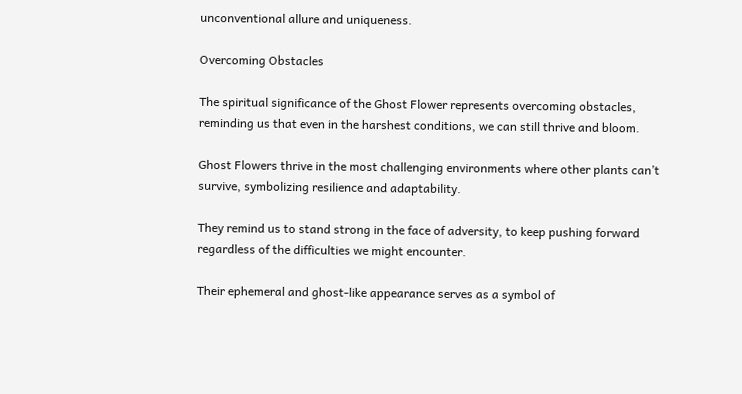unconventional allure and uniqueness.

Overcoming Obstacles

The spiritual significance of the Ghost Flower represents overcoming obstacles, reminding us that even in the harshest conditions, we can still thrive and bloom.

Ghost Flowers thrive in the most challenging environments where other plants can’t survive, symbolizing resilience and adaptability.

They remind us to stand strong in the face of adversity, to keep pushing forward regardless of the difficulties we might encounter.

Their ephemeral and ghost-like appearance serves as a symbol of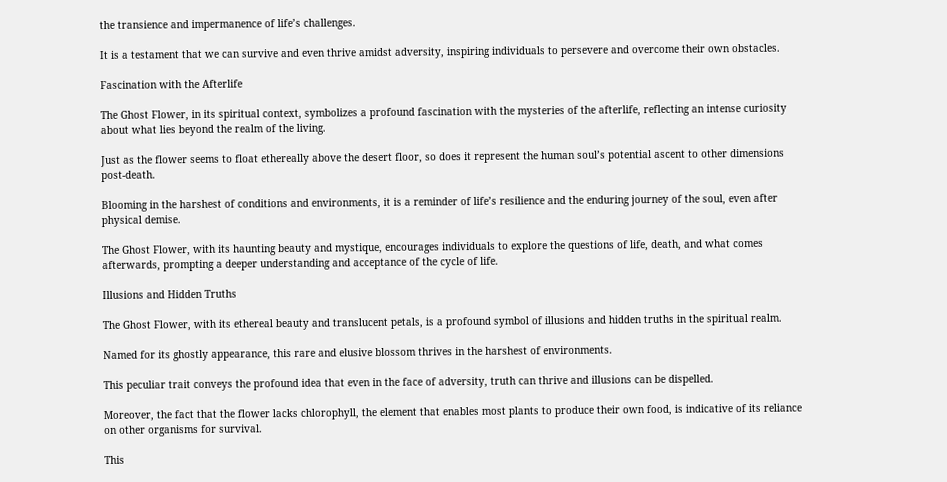the transience and impermanence of life’s challenges.

It is a testament that we can survive and even thrive amidst adversity, inspiring individuals to persevere and overcome their own obstacles.

Fascination with the Afterlife

The Ghost Flower, in its spiritual context, symbolizes a profound fascination with the mysteries of the afterlife, reflecting an intense curiosity about what lies beyond the realm of the living.

Just as the flower seems to float ethereally above the desert floor, so does it represent the human soul’s potential ascent to other dimensions post-death.

Blooming in the harshest of conditions and environments, it is a reminder of life’s resilience and the enduring journey of the soul, even after physical demise.

The Ghost Flower, with its haunting beauty and mystique, encourages individuals to explore the questions of life, death, and what comes afterwards, prompting a deeper understanding and acceptance of the cycle of life.

Illusions and Hidden Truths

The Ghost Flower, with its ethereal beauty and translucent petals, is a profound symbol of illusions and hidden truths in the spiritual realm.

Named for its ghostly appearance, this rare and elusive blossom thrives in the harshest of environments.

This peculiar trait conveys the profound idea that even in the face of adversity, truth can thrive and illusions can be dispelled.

Moreover, the fact that the flower lacks chlorophyll, the element that enables most plants to produce their own food, is indicative of its reliance on other organisms for survival.

This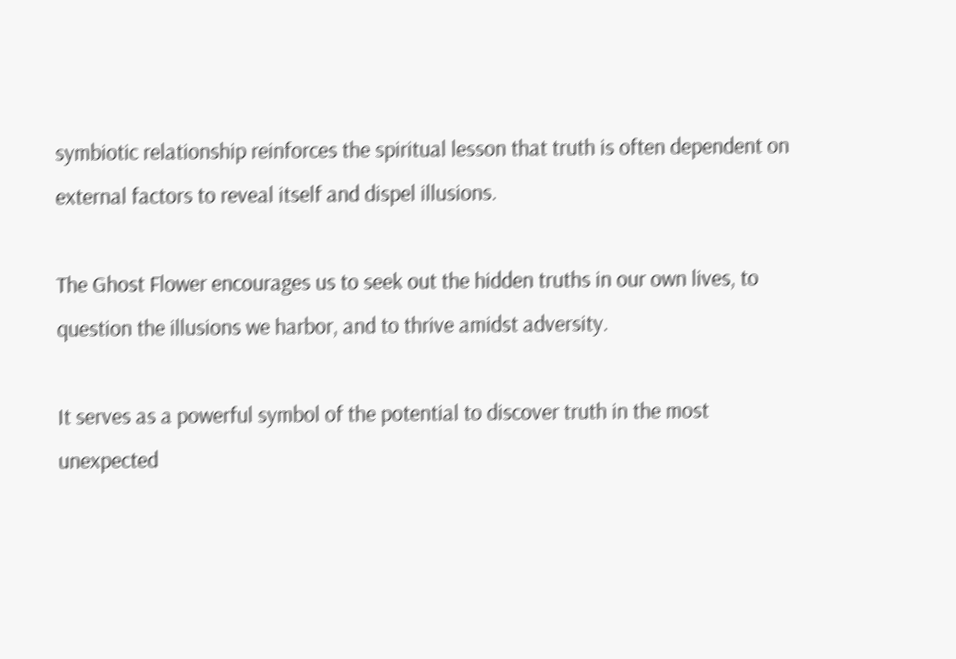symbiotic relationship reinforces the spiritual lesson that truth is often dependent on external factors to reveal itself and dispel illusions.

The Ghost Flower encourages us to seek out the hidden truths in our own lives, to question the illusions we harbor, and to thrive amidst adversity.

It serves as a powerful symbol of the potential to discover truth in the most unexpected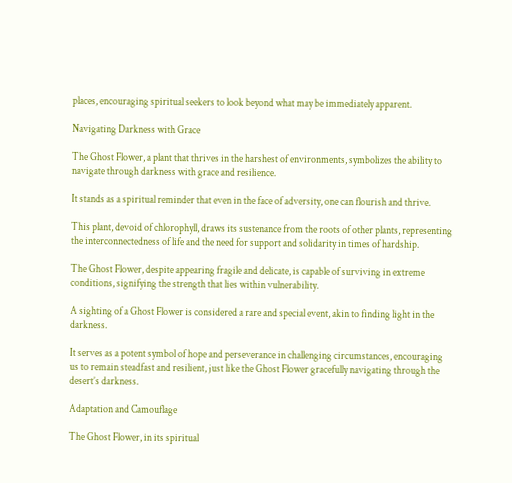places, encouraging spiritual seekers to look beyond what may be immediately apparent.

Navigating Darkness with Grace

The Ghost Flower, a plant that thrives in the harshest of environments, symbolizes the ability to navigate through darkness with grace and resilience.

It stands as a spiritual reminder that even in the face of adversity, one can flourish and thrive.

This plant, devoid of chlorophyll, draws its sustenance from the roots of other plants, representing the interconnectedness of life and the need for support and solidarity in times of hardship.

The Ghost Flower, despite appearing fragile and delicate, is capable of surviving in extreme conditions, signifying the strength that lies within vulnerability.

A sighting of a Ghost Flower is considered a rare and special event, akin to finding light in the darkness.

It serves as a potent symbol of hope and perseverance in challenging circumstances, encouraging us to remain steadfast and resilient, just like the Ghost Flower gracefully navigating through the desert’s darkness.

Adaptation and Camouflage

The Ghost Flower, in its spiritual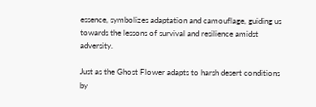essence, symbolizes adaptation and camouflage, guiding us towards the lessons of survival and resilience amidst adversity.

Just as the Ghost Flower adapts to harsh desert conditions by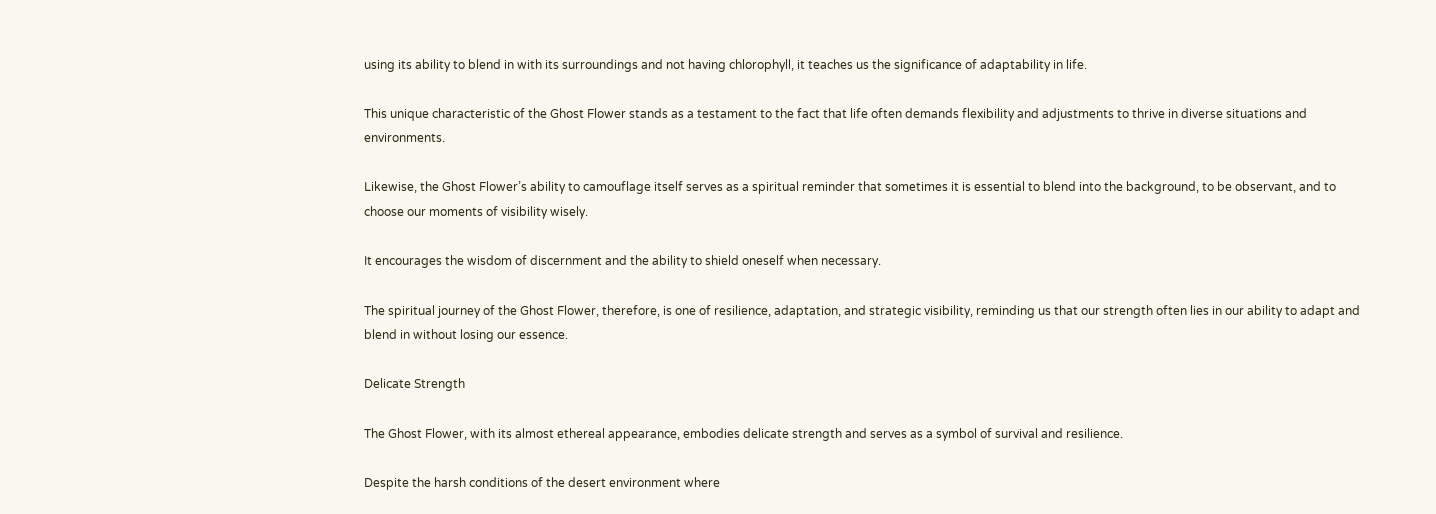using its ability to blend in with its surroundings and not having chlorophyll, it teaches us the significance of adaptability in life.

This unique characteristic of the Ghost Flower stands as a testament to the fact that life often demands flexibility and adjustments to thrive in diverse situations and environments.

Likewise, the Ghost Flower’s ability to camouflage itself serves as a spiritual reminder that sometimes it is essential to blend into the background, to be observant, and to choose our moments of visibility wisely.

It encourages the wisdom of discernment and the ability to shield oneself when necessary.

The spiritual journey of the Ghost Flower, therefore, is one of resilience, adaptation, and strategic visibility, reminding us that our strength often lies in our ability to adapt and blend in without losing our essence.

Delicate Strength

The Ghost Flower, with its almost ethereal appearance, embodies delicate strength and serves as a symbol of survival and resilience.

Despite the harsh conditions of the desert environment where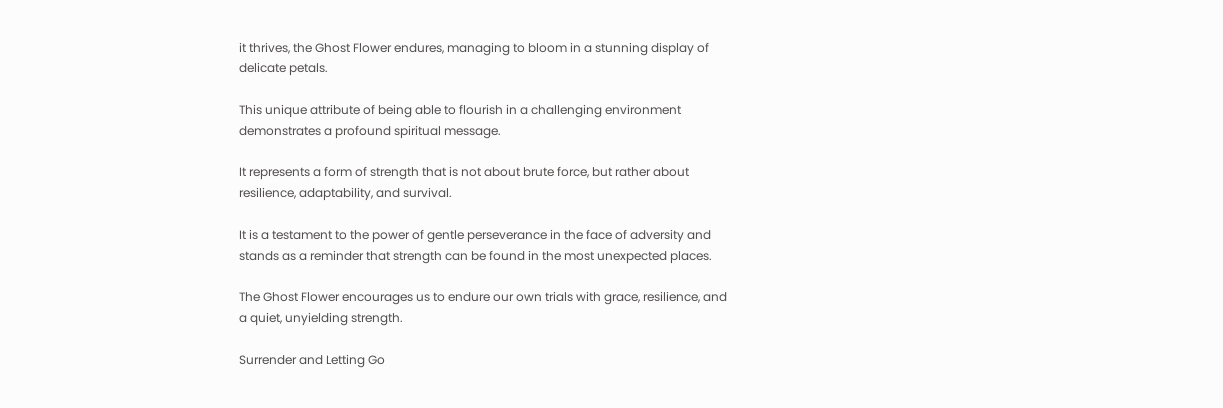it thrives, the Ghost Flower endures, managing to bloom in a stunning display of delicate petals.

This unique attribute of being able to flourish in a challenging environment demonstrates a profound spiritual message.

It represents a form of strength that is not about brute force, but rather about resilience, adaptability, and survival.

It is a testament to the power of gentle perseverance in the face of adversity and stands as a reminder that strength can be found in the most unexpected places.

The Ghost Flower encourages us to endure our own trials with grace, resilience, and a quiet, unyielding strength.

Surrender and Letting Go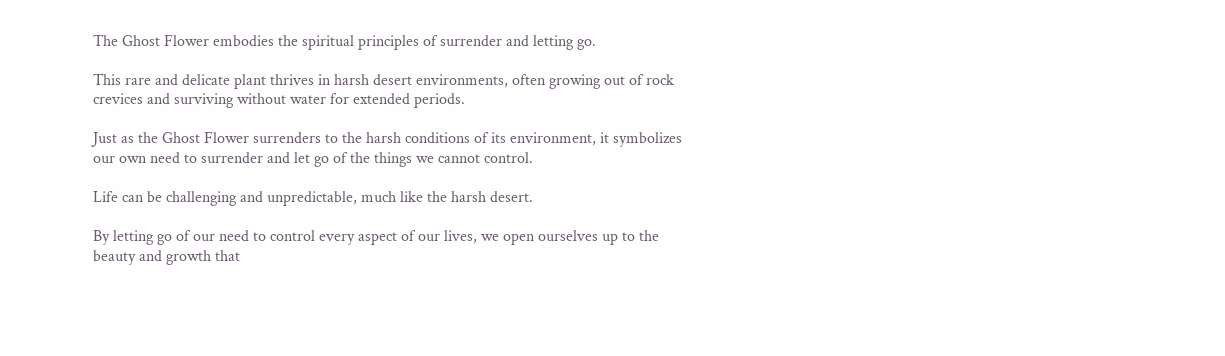The Ghost Flower embodies the spiritual principles of surrender and letting go.

This rare and delicate plant thrives in harsh desert environments, often growing out of rock crevices and surviving without water for extended periods.

Just as the Ghost Flower surrenders to the harsh conditions of its environment, it symbolizes our own need to surrender and let go of the things we cannot control.

Life can be challenging and unpredictable, much like the harsh desert.

By letting go of our need to control every aspect of our lives, we open ourselves up to the beauty and growth that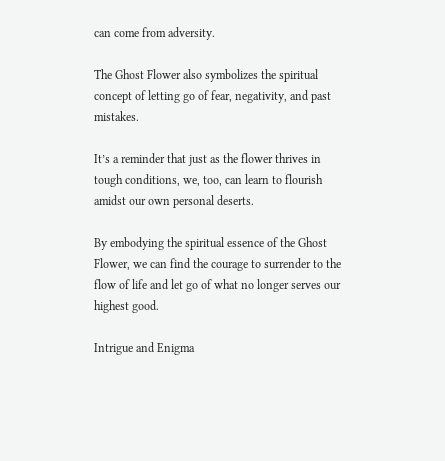can come from adversity.

The Ghost Flower also symbolizes the spiritual concept of letting go of fear, negativity, and past mistakes.

It’s a reminder that just as the flower thrives in tough conditions, we, too, can learn to flourish amidst our own personal deserts.

By embodying the spiritual essence of the Ghost Flower, we can find the courage to surrender to the flow of life and let go of what no longer serves our highest good.

Intrigue and Enigma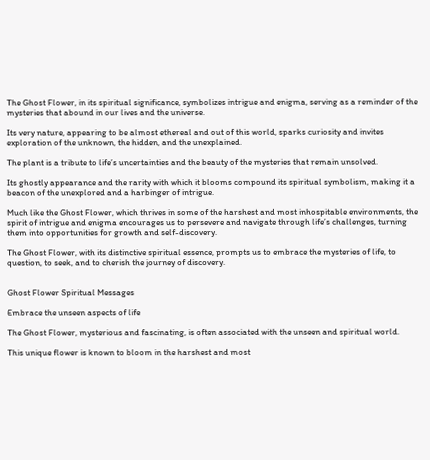The Ghost Flower, in its spiritual significance, symbolizes intrigue and enigma, serving as a reminder of the mysteries that abound in our lives and the universe.

Its very nature, appearing to be almost ethereal and out of this world, sparks curiosity and invites exploration of the unknown, the hidden, and the unexplained.

The plant is a tribute to life’s uncertainties and the beauty of the mysteries that remain unsolved.

Its ghostly appearance and the rarity with which it blooms compound its spiritual symbolism, making it a beacon of the unexplored and a harbinger of intrigue.

Much like the Ghost Flower, which thrives in some of the harshest and most inhospitable environments, the spirit of intrigue and enigma encourages us to persevere and navigate through life’s challenges, turning them into opportunities for growth and self-discovery.

The Ghost Flower, with its distinctive spiritual essence, prompts us to embrace the mysteries of life, to question, to seek, and to cherish the journey of discovery.


Ghost Flower Spiritual Messages

Embrace the unseen aspects of life

The Ghost Flower, mysterious and fascinating, is often associated with the unseen and spiritual world.

This unique flower is known to bloom in the harshest and most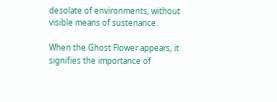desolate of environments, without visible means of sustenance.

When the Ghost Flower appears, it signifies the importance of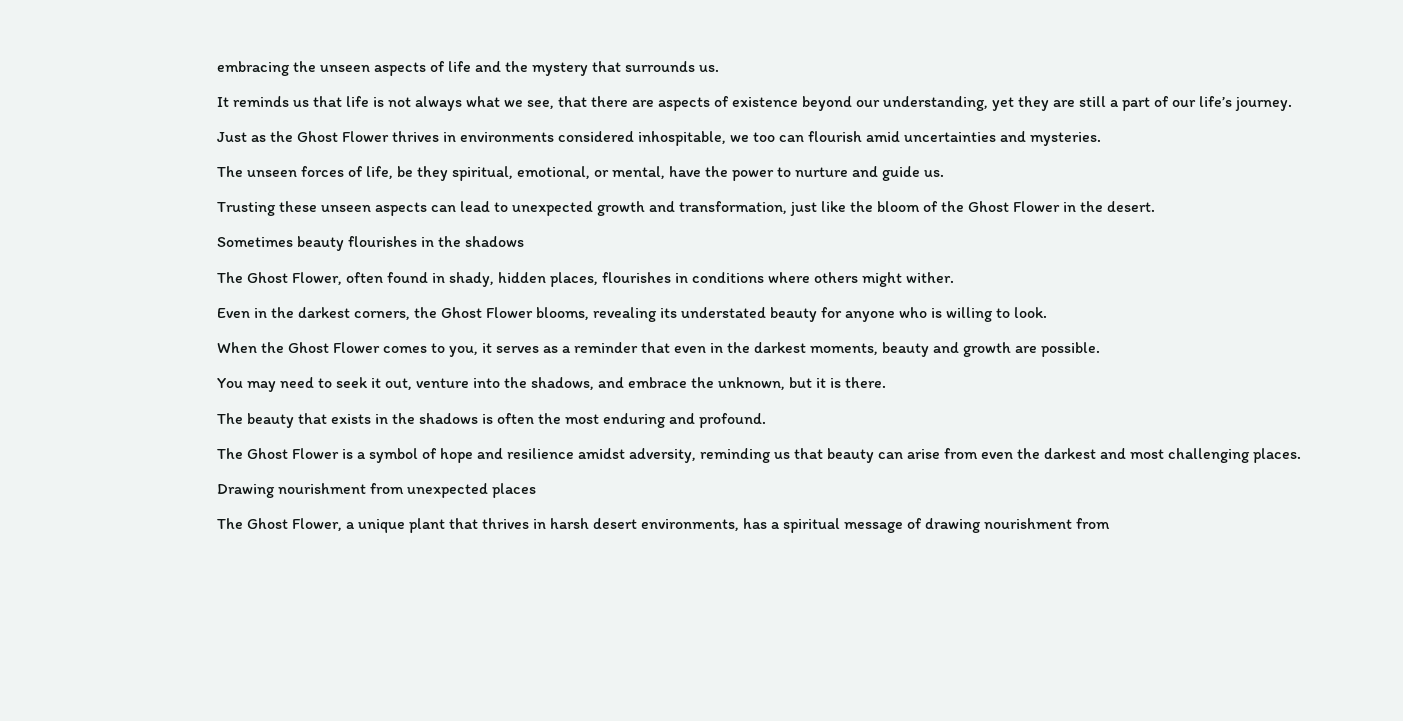embracing the unseen aspects of life and the mystery that surrounds us.

It reminds us that life is not always what we see, that there are aspects of existence beyond our understanding, yet they are still a part of our life’s journey.

Just as the Ghost Flower thrives in environments considered inhospitable, we too can flourish amid uncertainties and mysteries.

The unseen forces of life, be they spiritual, emotional, or mental, have the power to nurture and guide us.

Trusting these unseen aspects can lead to unexpected growth and transformation, just like the bloom of the Ghost Flower in the desert.

Sometimes beauty flourishes in the shadows

The Ghost Flower, often found in shady, hidden places, flourishes in conditions where others might wither.

Even in the darkest corners, the Ghost Flower blooms, revealing its understated beauty for anyone who is willing to look.

When the Ghost Flower comes to you, it serves as a reminder that even in the darkest moments, beauty and growth are possible.

You may need to seek it out, venture into the shadows, and embrace the unknown, but it is there.

The beauty that exists in the shadows is often the most enduring and profound.

The Ghost Flower is a symbol of hope and resilience amidst adversity, reminding us that beauty can arise from even the darkest and most challenging places.

Drawing nourishment from unexpected places

The Ghost Flower, a unique plant that thrives in harsh desert environments, has a spiritual message of drawing nourishment from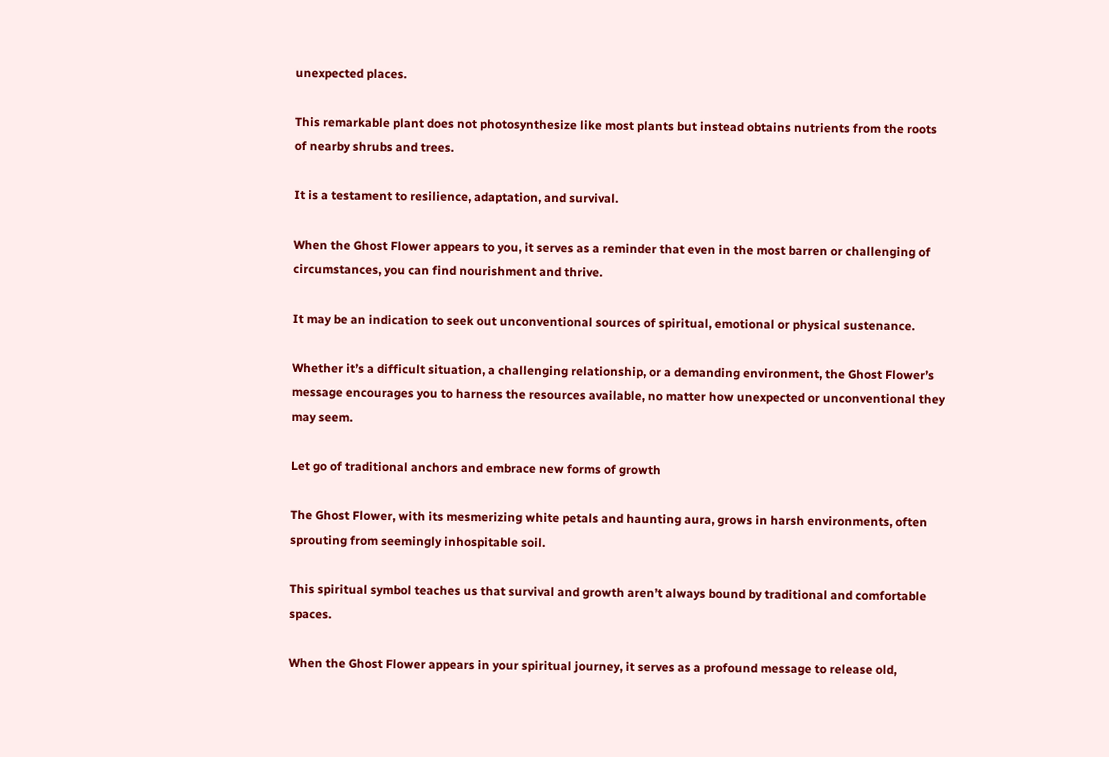unexpected places.

This remarkable plant does not photosynthesize like most plants but instead obtains nutrients from the roots of nearby shrubs and trees.

It is a testament to resilience, adaptation, and survival.

When the Ghost Flower appears to you, it serves as a reminder that even in the most barren or challenging of circumstances, you can find nourishment and thrive.

It may be an indication to seek out unconventional sources of spiritual, emotional or physical sustenance.

Whether it’s a difficult situation, a challenging relationship, or a demanding environment, the Ghost Flower’s message encourages you to harness the resources available, no matter how unexpected or unconventional they may seem.

Let go of traditional anchors and embrace new forms of growth

The Ghost Flower, with its mesmerizing white petals and haunting aura, grows in harsh environments, often sprouting from seemingly inhospitable soil.

This spiritual symbol teaches us that survival and growth aren’t always bound by traditional and comfortable spaces.

When the Ghost Flower appears in your spiritual journey, it serves as a profound message to release old,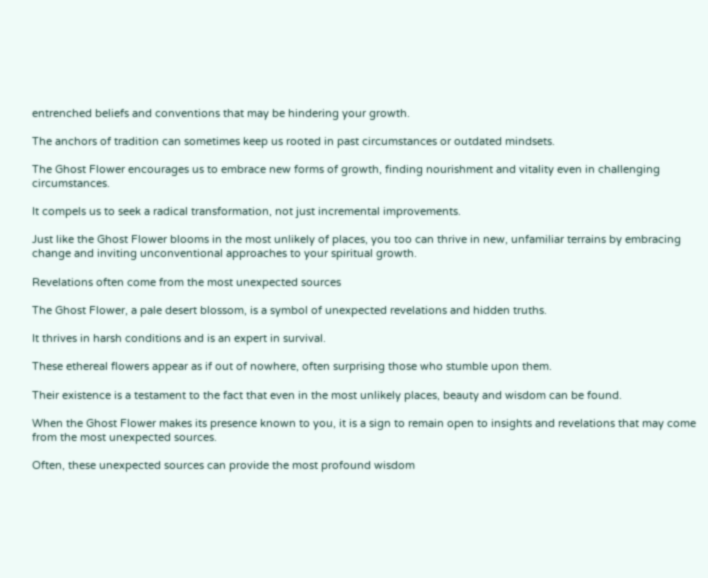entrenched beliefs and conventions that may be hindering your growth.

The anchors of tradition can sometimes keep us rooted in past circumstances or outdated mindsets.

The Ghost Flower encourages us to embrace new forms of growth, finding nourishment and vitality even in challenging circumstances.

It compels us to seek a radical transformation, not just incremental improvements.

Just like the Ghost Flower blooms in the most unlikely of places, you too can thrive in new, unfamiliar terrains by embracing change and inviting unconventional approaches to your spiritual growth.

Revelations often come from the most unexpected sources

The Ghost Flower, a pale desert blossom, is a symbol of unexpected revelations and hidden truths.

It thrives in harsh conditions and is an expert in survival.

These ethereal flowers appear as if out of nowhere, often surprising those who stumble upon them.

Their existence is a testament to the fact that even in the most unlikely places, beauty and wisdom can be found.

When the Ghost Flower makes its presence known to you, it is a sign to remain open to insights and revelations that may come from the most unexpected sources.

Often, these unexpected sources can provide the most profound wisdom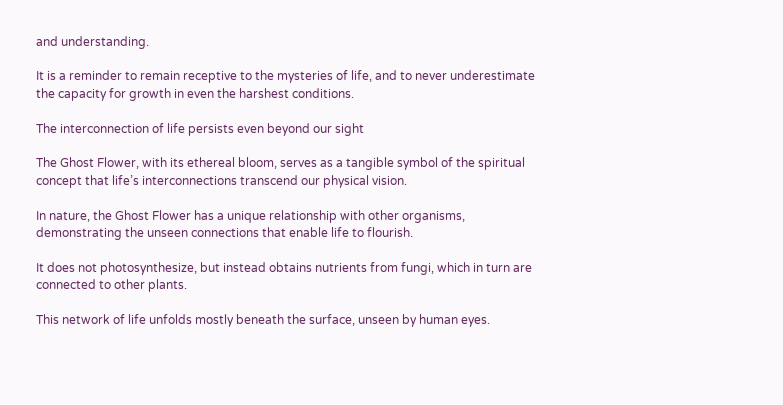and understanding.

It is a reminder to remain receptive to the mysteries of life, and to never underestimate the capacity for growth in even the harshest conditions.

The interconnection of life persists even beyond our sight

The Ghost Flower, with its ethereal bloom, serves as a tangible symbol of the spiritual concept that life’s interconnections transcend our physical vision.

In nature, the Ghost Flower has a unique relationship with other organisms, demonstrating the unseen connections that enable life to flourish.

It does not photosynthesize, but instead obtains nutrients from fungi, which in turn are connected to other plants.

This network of life unfolds mostly beneath the surface, unseen by human eyes.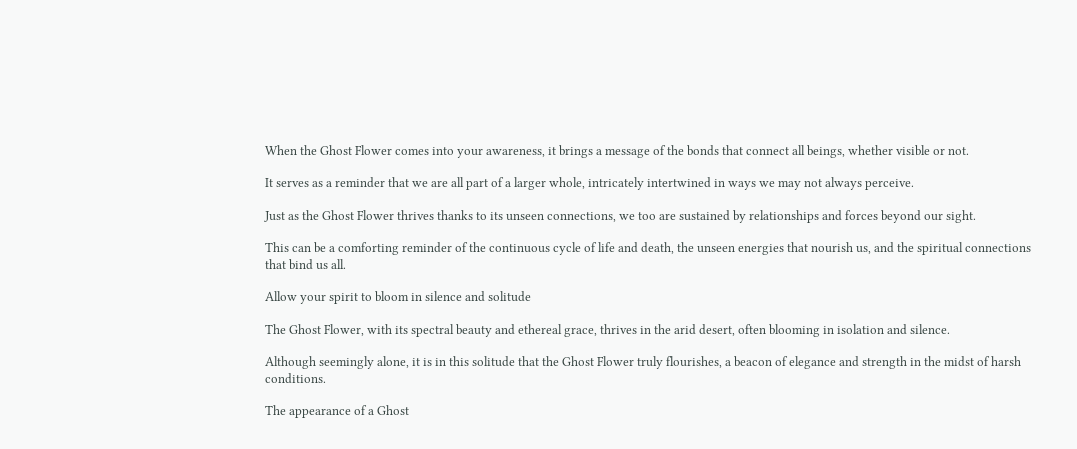When the Ghost Flower comes into your awareness, it brings a message of the bonds that connect all beings, whether visible or not.

It serves as a reminder that we are all part of a larger whole, intricately intertwined in ways we may not always perceive.

Just as the Ghost Flower thrives thanks to its unseen connections, we too are sustained by relationships and forces beyond our sight.

This can be a comforting reminder of the continuous cycle of life and death, the unseen energies that nourish us, and the spiritual connections that bind us all.

Allow your spirit to bloom in silence and solitude

The Ghost Flower, with its spectral beauty and ethereal grace, thrives in the arid desert, often blooming in isolation and silence.

Although seemingly alone, it is in this solitude that the Ghost Flower truly flourishes, a beacon of elegance and strength in the midst of harsh conditions.

The appearance of a Ghost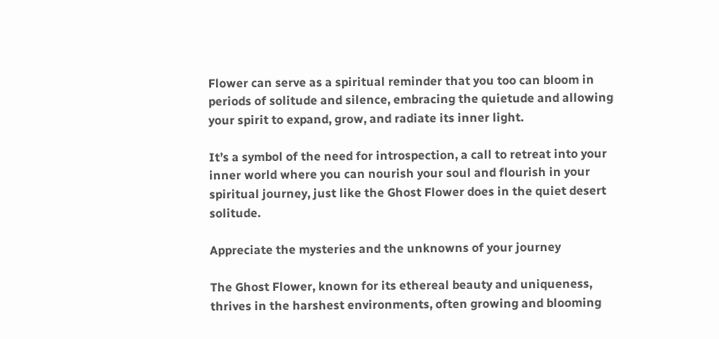Flower can serve as a spiritual reminder that you too can bloom in periods of solitude and silence, embracing the quietude and allowing your spirit to expand, grow, and radiate its inner light.

It’s a symbol of the need for introspection, a call to retreat into your inner world where you can nourish your soul and flourish in your spiritual journey, just like the Ghost Flower does in the quiet desert solitude.

Appreciate the mysteries and the unknowns of your journey

The Ghost Flower, known for its ethereal beauty and uniqueness, thrives in the harshest environments, often growing and blooming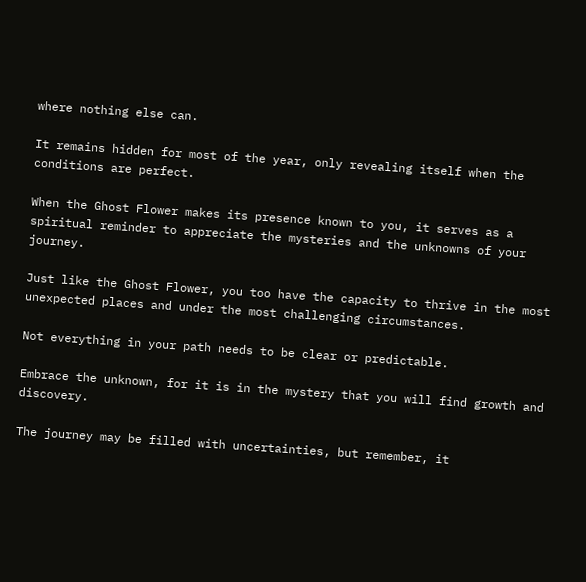where nothing else can.

It remains hidden for most of the year, only revealing itself when the conditions are perfect.

When the Ghost Flower makes its presence known to you, it serves as a spiritual reminder to appreciate the mysteries and the unknowns of your journey.

Just like the Ghost Flower, you too have the capacity to thrive in the most unexpected places and under the most challenging circumstances.

Not everything in your path needs to be clear or predictable.

Embrace the unknown, for it is in the mystery that you will find growth and discovery.

The journey may be filled with uncertainties, but remember, it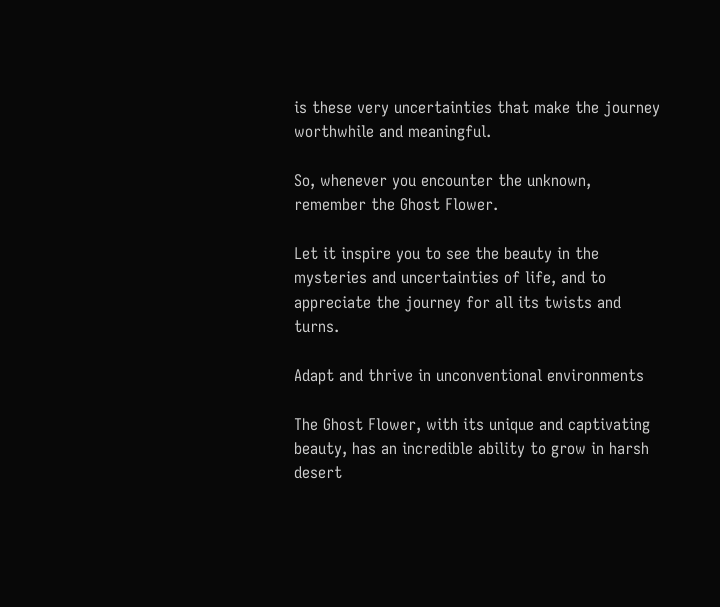is these very uncertainties that make the journey worthwhile and meaningful.

So, whenever you encounter the unknown, remember the Ghost Flower.

Let it inspire you to see the beauty in the mysteries and uncertainties of life, and to appreciate the journey for all its twists and turns.

Adapt and thrive in unconventional environments

The Ghost Flower, with its unique and captivating beauty, has an incredible ability to grow in harsh desert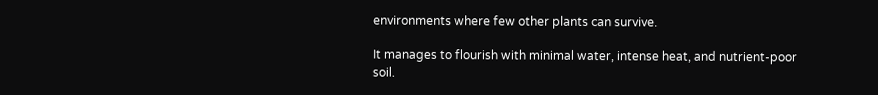environments where few other plants can survive.

It manages to flourish with minimal water, intense heat, and nutrient-poor soil.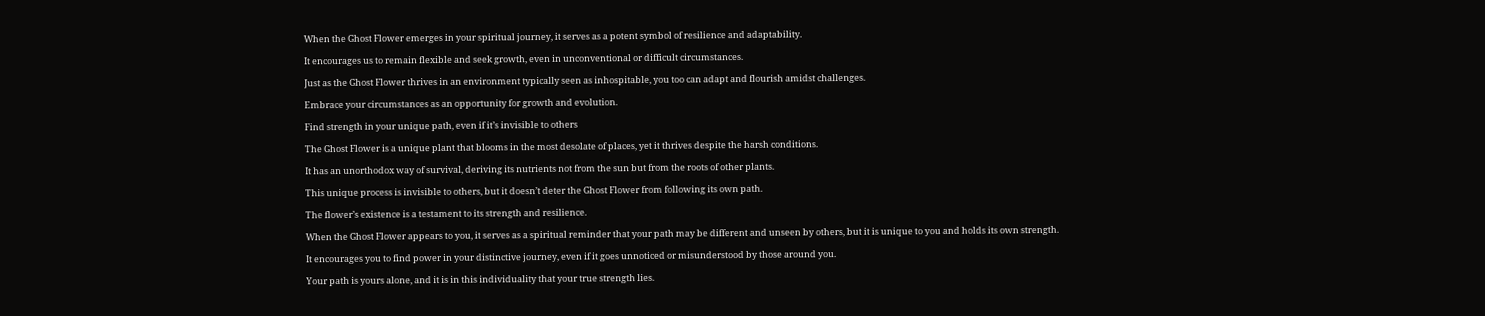When the Ghost Flower emerges in your spiritual journey, it serves as a potent symbol of resilience and adaptability.

It encourages us to remain flexible and seek growth, even in unconventional or difficult circumstances.

Just as the Ghost Flower thrives in an environment typically seen as inhospitable, you too can adapt and flourish amidst challenges.

Embrace your circumstances as an opportunity for growth and evolution.

Find strength in your unique path, even if it’s invisible to others

The Ghost Flower is a unique plant that blooms in the most desolate of places, yet it thrives despite the harsh conditions.

It has an unorthodox way of survival, deriving its nutrients not from the sun but from the roots of other plants.

This unique process is invisible to others, but it doesn’t deter the Ghost Flower from following its own path.

The flower’s existence is a testament to its strength and resilience.

When the Ghost Flower appears to you, it serves as a spiritual reminder that your path may be different and unseen by others, but it is unique to you and holds its own strength.

It encourages you to find power in your distinctive journey, even if it goes unnoticed or misunderstood by those around you.

Your path is yours alone, and it is in this individuality that your true strength lies.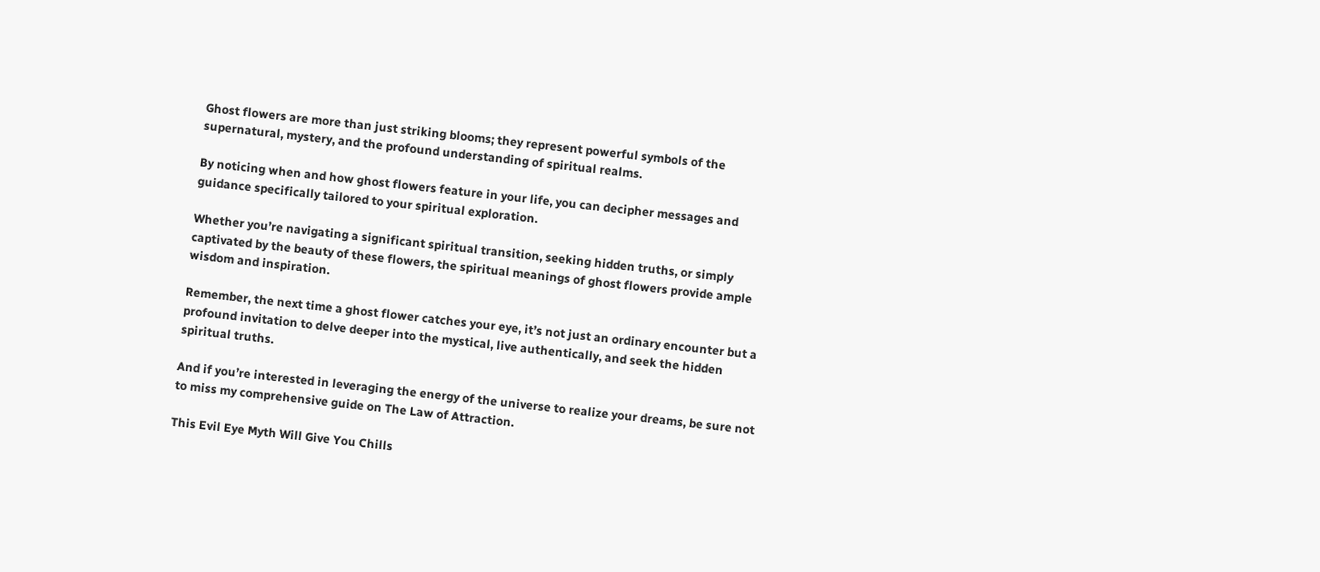Ghost flowers are more than just striking blooms; they represent powerful symbols of the supernatural, mystery, and the profound understanding of spiritual realms.

By noticing when and how ghost flowers feature in your life, you can decipher messages and guidance specifically tailored to your spiritual exploration.

Whether you’re navigating a significant spiritual transition, seeking hidden truths, or simply captivated by the beauty of these flowers, the spiritual meanings of ghost flowers provide ample wisdom and inspiration.

Remember, the next time a ghost flower catches your eye, it’s not just an ordinary encounter but a profound invitation to delve deeper into the mystical, live authentically, and seek the hidden spiritual truths.

And if you’re interested in leveraging the energy of the universe to realize your dreams, be sure not to miss my comprehensive guide on The Law of Attraction.

This Evil Eye Myth Will Give You Chills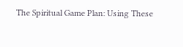The Spiritual Game Plan: Using These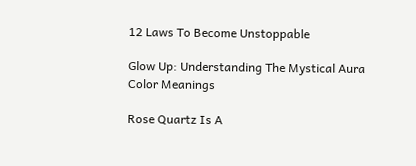12 Laws To Become Unstoppable

Glow Up: Understanding The Mystical Aura Color Meanings

Rose Quartz Is A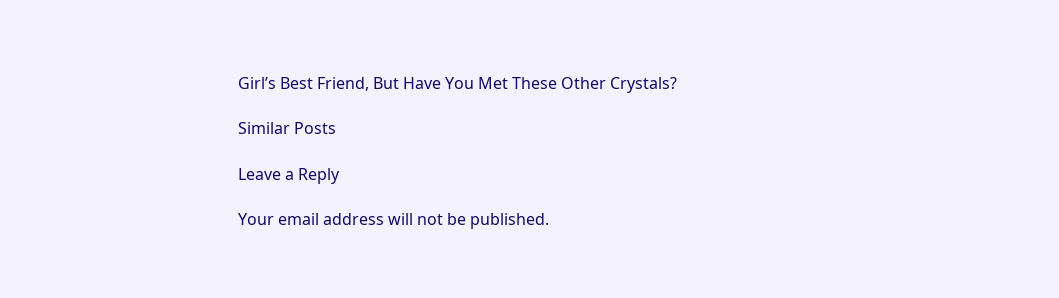Girl’s Best Friend, But Have You Met These Other Crystals?

Similar Posts

Leave a Reply

Your email address will not be published.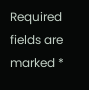Required fields are marked *